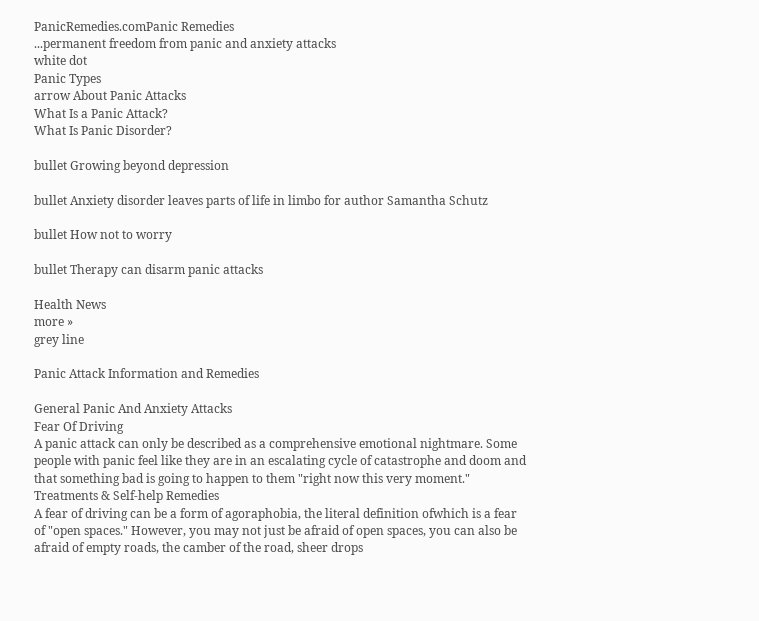PanicRemedies.comPanic Remedies
...permanent freedom from panic and anxiety attacks
white dot
Panic Types
arrow About Panic Attacks
What Is a Panic Attack?
What Is Panic Disorder?

bullet Growing beyond depression

bullet Anxiety disorder leaves parts of life in limbo for author Samantha Schutz

bullet How not to worry

bullet Therapy can disarm panic attacks

Health News
more »
grey line

Panic Attack Information and Remedies

General Panic And Anxiety Attacks
Fear Of Driving
A panic attack can only be described as a comprehensive emotional nightmare. Some people with panic feel like they are in an escalating cycle of catastrophe and doom and that something bad is going to happen to them "right now this very moment."
Treatments & Self-help Remedies
A fear of driving can be a form of agoraphobia, the literal definition ofwhich is a fear of "open spaces." However, you may not just be afraid of open spaces, you can also be afraid of empty roads, the camber of the road, sheer drops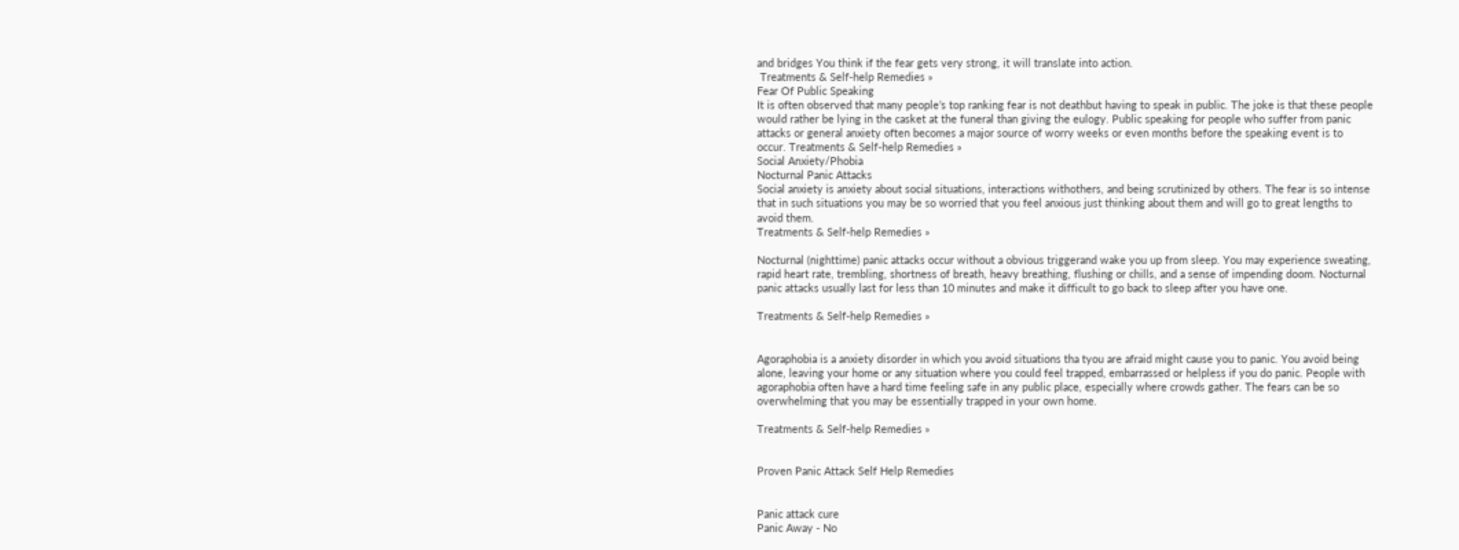and bridges You think if the fear gets very strong, it will translate into action.
 Treatments & Self-help Remedies »
Fear Of Public Speaking
It is often observed that many people’s top ranking fear is not deathbut having to speak in public. The joke is that these people would rather be lying in the casket at the funeral than giving the eulogy. Public speaking for people who suffer from panic attacks or general anxiety often becomes a major source of worry weeks or even months before the speaking event is to occur. Treatments & Self-help Remedies »
Social Anxiety/Phobia
Nocturnal Panic Attacks
Social anxiety is anxiety about social situations, interactions withothers, and being scrutinized by others. The fear is so intense that in such situations you may be so worried that you feel anxious just thinking about them and will go to great lengths to avoid them.
Treatments & Self-help Remedies »

Nocturnal (nighttime) panic attacks occur without a obvious triggerand wake you up from sleep. You may experience sweating, rapid heart rate, trembling, shortness of breath, heavy breathing, flushing or chills, and a sense of impending doom. Nocturnal panic attacks usually last for less than 10 minutes and make it difficult to go back to sleep after you have one.

Treatments & Self-help Remedies »


Agoraphobia is a anxiety disorder in which you avoid situations tha tyou are afraid might cause you to panic. You avoid being alone, leaving your home or any situation where you could feel trapped, embarrassed or helpless if you do panic. People with agoraphobia often have a hard time feeling safe in any public place, especially where crowds gather. The fears can be so overwhelming that you may be essentially trapped in your own home.

Treatments & Self-help Remedies »


Proven Panic Attack Self Help Remedies


Panic attack cure
Panic Away - No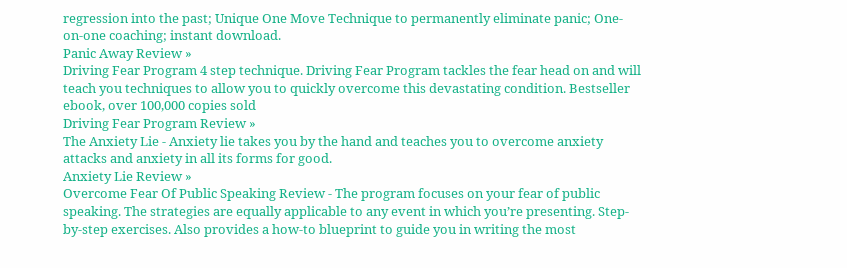regression into the past; Unique One Move Technique to permanently eliminate panic; One-on-one coaching; instant download.
Panic Away Review »
Driving Fear Program 4 step technique. Driving Fear Program tackles the fear head on and will teach you techniques to allow you to quickly overcome this devastating condition. Bestseller ebook, over 100,000 copies sold
Driving Fear Program Review »
The Anxiety Lie - Anxiety lie takes you by the hand and teaches you to overcome anxiety attacks and anxiety in all its forms for good.
Anxiety Lie Review »
Overcome Fear Of Public Speaking Review - The program focuses on your fear of public speaking. The strategies are equally applicable to any event in which you’re presenting. Step-by-step exercises. Also provides a how-to blueprint to guide you in writing the most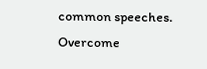common speeches.
Overcome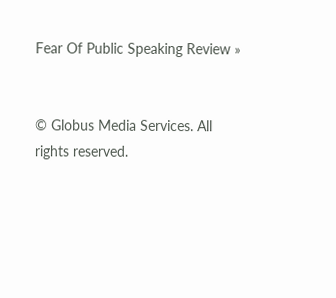Fear Of Public Speaking Review »


© Globus Media Services. All rights reserved.